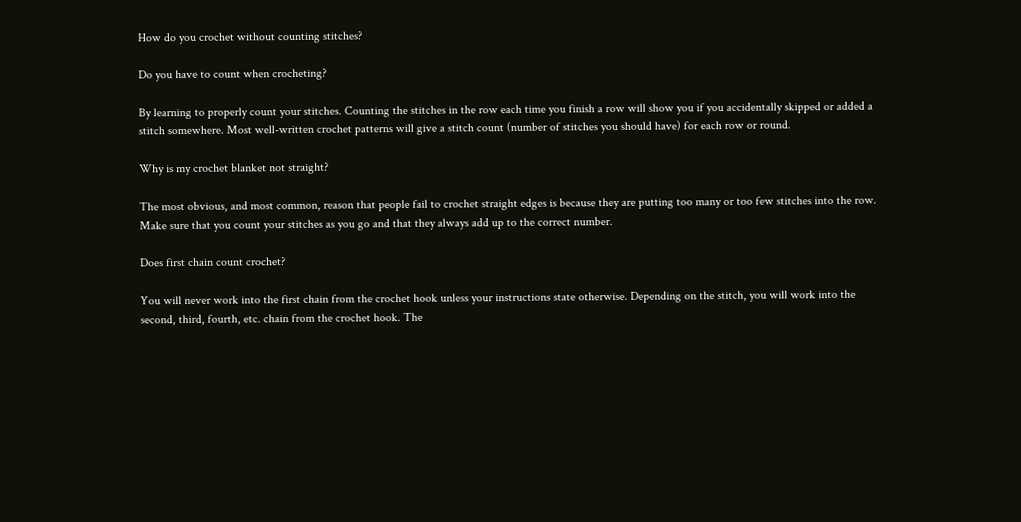How do you crochet without counting stitches?

Do you have to count when crocheting?

By learning to properly count your stitches. Counting the stitches in the row each time you finish a row will show you if you accidentally skipped or added a stitch somewhere. Most well-written crochet patterns will give a stitch count (number of stitches you should have) for each row or round.

Why is my crochet blanket not straight?

The most obvious, and most common, reason that people fail to crochet straight edges is because they are putting too many or too few stitches into the row. Make sure that you count your stitches as you go and that they always add up to the correct number.

Does first chain count crochet?

You will never work into the first chain from the crochet hook unless your instructions state otherwise. Depending on the stitch, you will work into the second, third, fourth, etc. chain from the crochet hook. The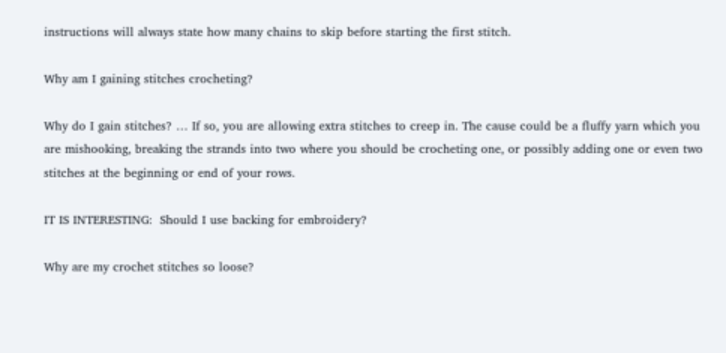instructions will always state how many chains to skip before starting the first stitch.

Why am I gaining stitches crocheting?

Why do I gain stitches? … If so, you are allowing extra stitches to creep in. The cause could be a fluffy yarn which you are mishooking, breaking the strands into two where you should be crocheting one, or possibly adding one or even two stitches at the beginning or end of your rows.

IT IS INTERESTING:  Should I use backing for embroidery?

Why are my crochet stitches so loose?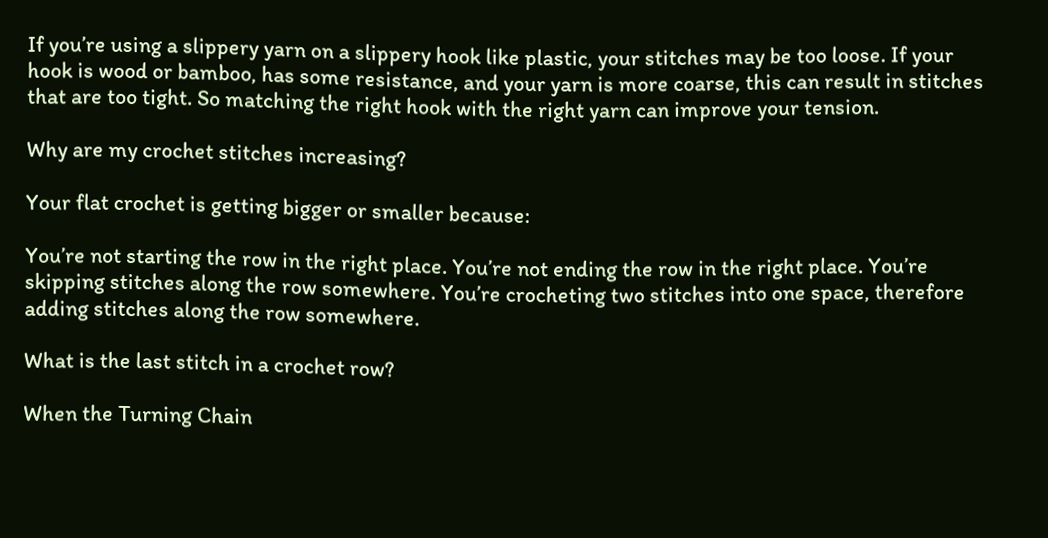If you’re using a slippery yarn on a slippery hook like plastic, your stitches may be too loose. If your hook is wood or bamboo, has some resistance, and your yarn is more coarse, this can result in stitches that are too tight. So matching the right hook with the right yarn can improve your tension.

Why are my crochet stitches increasing?

Your flat crochet is getting bigger or smaller because:

You’re not starting the row in the right place. You’re not ending the row in the right place. You’re skipping stitches along the row somewhere. You’re crocheting two stitches into one space, therefore adding stitches along the row somewhere.

What is the last stitch in a crochet row?

When the Turning Chain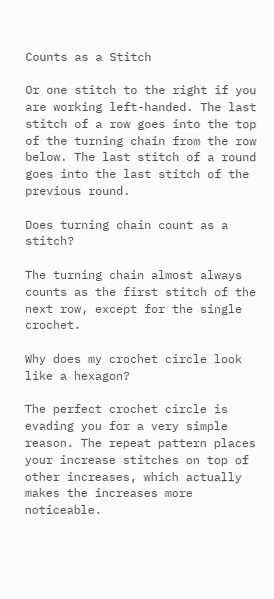Counts as a Stitch

Or one stitch to the right if you are working left-handed. The last stitch of a row goes into the top of the turning chain from the row below. The last stitch of a round goes into the last stitch of the previous round.

Does turning chain count as a stitch?

The turning chain almost always counts as the first stitch of the next row, except for the single crochet.

Why does my crochet circle look like a hexagon?

The perfect crochet circle is evading you for a very simple reason. The repeat pattern places your increase stitches on top of other increases, which actually makes the increases more noticeable.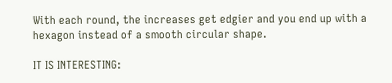With each round, the increases get edgier and you end up with a hexagon instead of a smooth circular shape.

IT IS INTERESTING: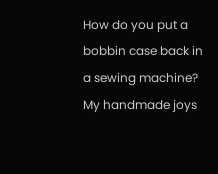How do you put a bobbin case back in a sewing machine?
My handmade joys